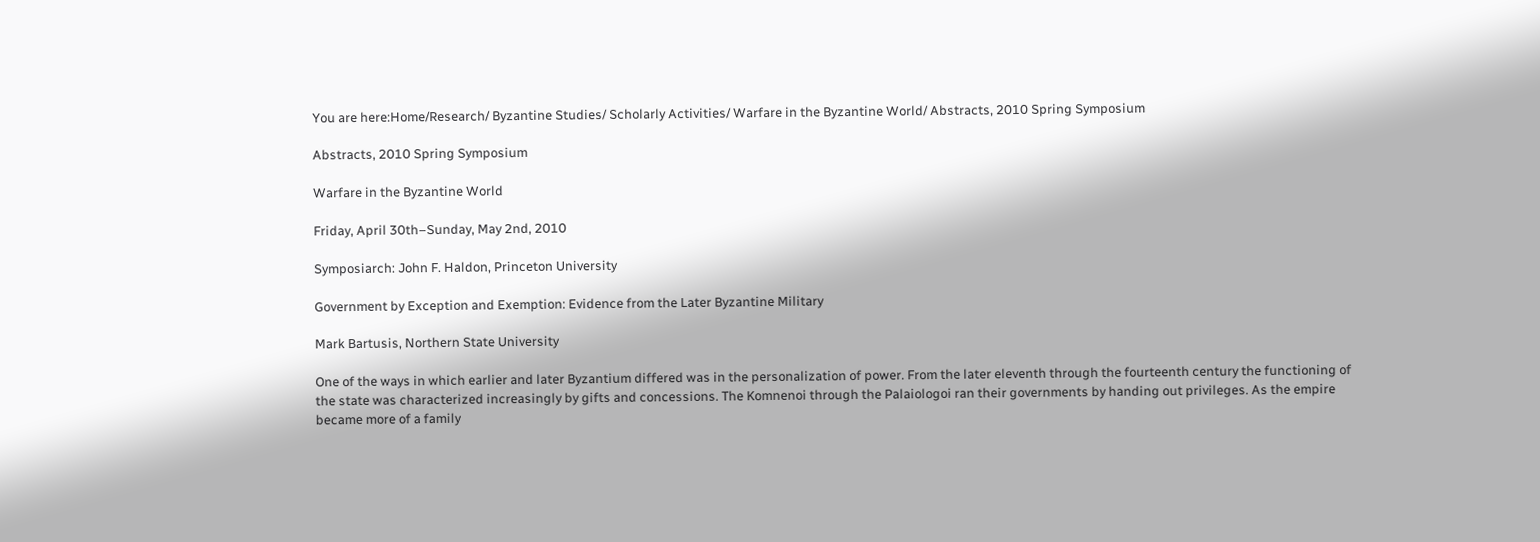You are here:Home/Research/ Byzantine Studies/ Scholarly Activities/ Warfare in the Byzantine World/ Abstracts, 2010 Spring Symposium

Abstracts, 2010 Spring Symposium

Warfare in the Byzantine World

Friday, April 30th–Sunday, May 2nd, 2010

Symposiarch: John F. Haldon, Princeton University

Government by Exception and Exemption: Evidence from the Later Byzantine Military

Mark Bartusis, Northern State University

One of the ways in which earlier and later Byzantium differed was in the personalization of power. From the later eleventh through the fourteenth century the functioning of the state was characterized increasingly by gifts and concessions. The Komnenoi through the Palaiologoi ran their governments by handing out privileges. As the empire became more of a family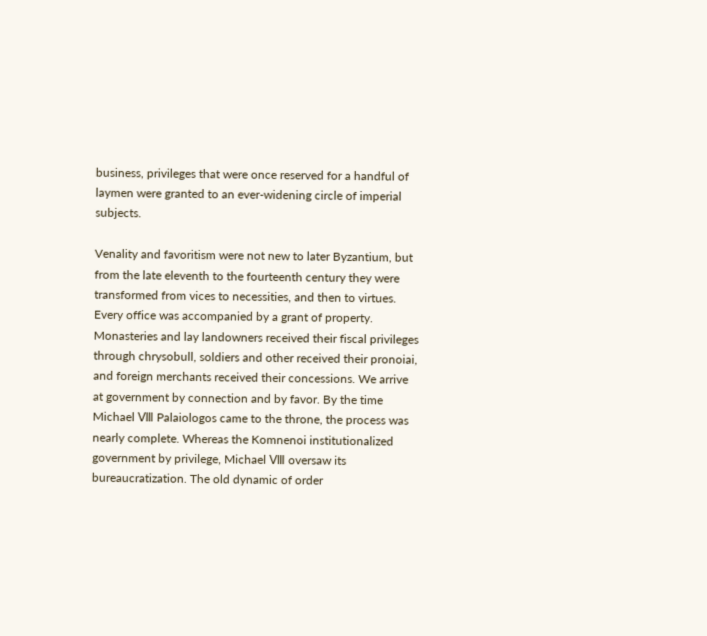business, privileges that were once reserved for a handful of laymen were granted to an ever-widening circle of imperial subjects.

Venality and favoritism were not new to later Byzantium, but from the late eleventh to the fourteenth century they were transformed from vices to necessities, and then to virtues. Every office was accompanied by a grant of property. Monasteries and lay landowners received their fiscal privileges through chrysobull, soldiers and other received their pronoiai, and foreign merchants received their concessions. We arrive at government by connection and by favor. By the time Michael Ⅷ Palaiologos came to the throne, the process was nearly complete. Whereas the Komnenoi institutionalized government by privilege, Michael Ⅷ oversaw its bureaucratization. The old dynamic of order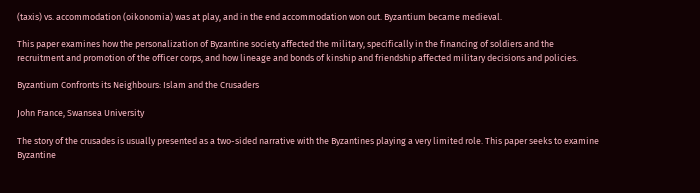(taxis) vs. accommodation (oikonomia) was at play, and in the end accommodation won out. Byzantium became medieval.

This paper examines how the personalization of Byzantine society affected the military, specifically in the financing of soldiers and the recruitment and promotion of the officer corps, and how lineage and bonds of kinship and friendship affected military decisions and policies.

Byzantium Confronts its Neighbours: Islam and the Crusaders

John France, Swansea University

The story of the crusades is usually presented as a two-sided narrative with the Byzantines playing a very limited role. This paper seeks to examine Byzantine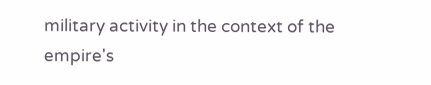military activity in the context of the empire's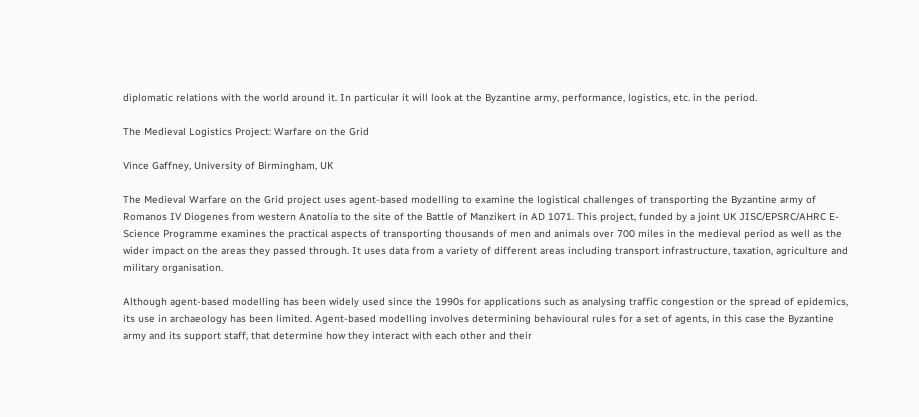diplomatic relations with the world around it. In particular it will look at the Byzantine army, performance, logistics, etc. in the period.

The Medieval Logistics Project: Warfare on the Grid

Vince Gaffney, University of Birmingham, UK

The Medieval Warfare on the Grid project uses agent-based modelling to examine the logistical challenges of transporting the Byzantine army of Romanos IV Diogenes from western Anatolia to the site of the Battle of Manzikert in AD 1071. This project, funded by a joint UK JISC/EPSRC/AHRC E-Science Programme examines the practical aspects of transporting thousands of men and animals over 700 miles in the medieval period as well as the wider impact on the areas they passed through. It uses data from a variety of different areas including transport infrastructure, taxation, agriculture and military organisation.

Although agent-based modelling has been widely used since the 1990s for applications such as analysing traffic congestion or the spread of epidemics, its use in archaeology has been limited. Agent-based modelling involves determining behavioural rules for a set of agents, in this case the Byzantine army and its support staff, that determine how they interact with each other and their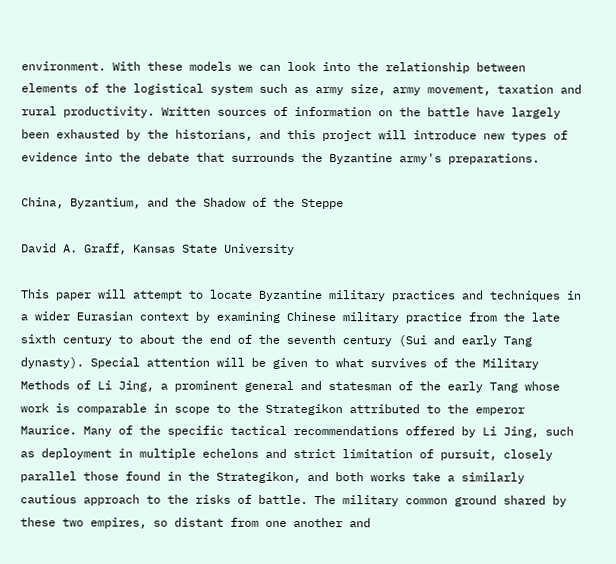environment. With these models we can look into the relationship between elements of the logistical system such as army size, army movement, taxation and rural productivity. Written sources of information on the battle have largely been exhausted by the historians, and this project will introduce new types of evidence into the debate that surrounds the Byzantine army's preparations.

China, Byzantium, and the Shadow of the Steppe

David A. Graff, Kansas State University

This paper will attempt to locate Byzantine military practices and techniques in a wider Eurasian context by examining Chinese military practice from the late sixth century to about the end of the seventh century (Sui and early Tang dynasty). Special attention will be given to what survives of the Military Methods of Li Jing, a prominent general and statesman of the early Tang whose work is comparable in scope to the Strategikon attributed to the emperor Maurice. Many of the specific tactical recommendations offered by Li Jing, such as deployment in multiple echelons and strict limitation of pursuit, closely parallel those found in the Strategikon, and both works take a similarly cautious approach to the risks of battle. The military common ground shared by these two empires, so distant from one another and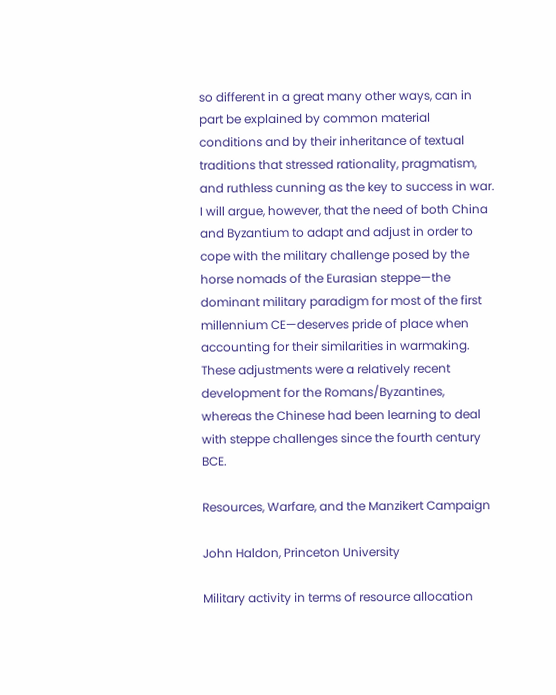so different in a great many other ways, can in part be explained by common material conditions and by their inheritance of textual traditions that stressed rationality, pragmatism, and ruthless cunning as the key to success in war. I will argue, however, that the need of both China and Byzantium to adapt and adjust in order to cope with the military challenge posed by the horse nomads of the Eurasian steppe—the dominant military paradigm for most of the first millennium CE—deserves pride of place when accounting for their similarities in warmaking. These adjustments were a relatively recent development for the Romans/Byzantines, whereas the Chinese had been learning to deal with steppe challenges since the fourth century BCE.

Resources, Warfare, and the Manzikert Campaign

John Haldon, Princeton University

Military activity in terms of resource allocation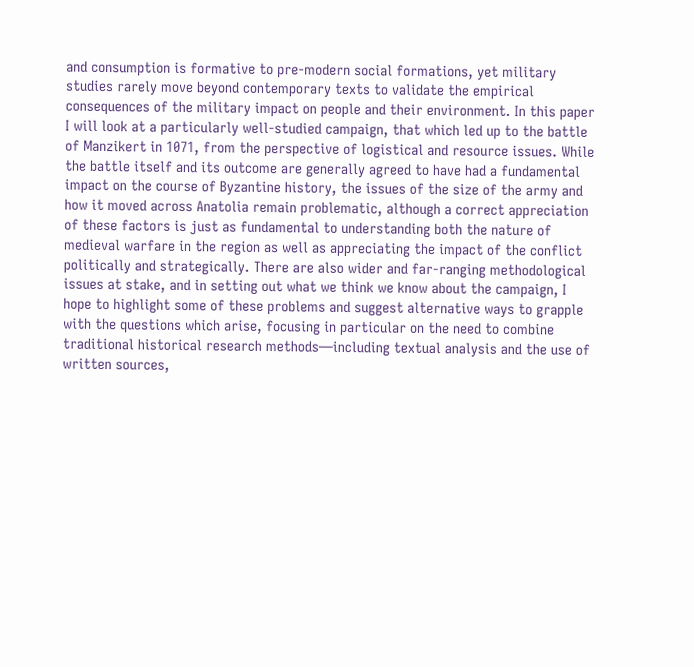and consumption is formative to pre-modern social formations, yet military studies rarely move beyond contemporary texts to validate the empirical consequences of the military impact on people and their environment. In this paper I will look at a particularly well-studied campaign, that which led up to the battle of Manzikert in 1071, from the perspective of logistical and resource issues. While the battle itself and its outcome are generally agreed to have had a fundamental impact on the course of Byzantine history, the issues of the size of the army and how it moved across Anatolia remain problematic, although a correct appreciation of these factors is just as fundamental to understanding both the nature of medieval warfare in the region as well as appreciating the impact of the conflict politically and strategically. There are also wider and far-ranging methodological issues at stake, and in setting out what we think we know about the campaign, I hope to highlight some of these problems and suggest alternative ways to grapple with the questions which arise, focusing in particular on the need to combine traditional historical research methods—including textual analysis and the use of written sources,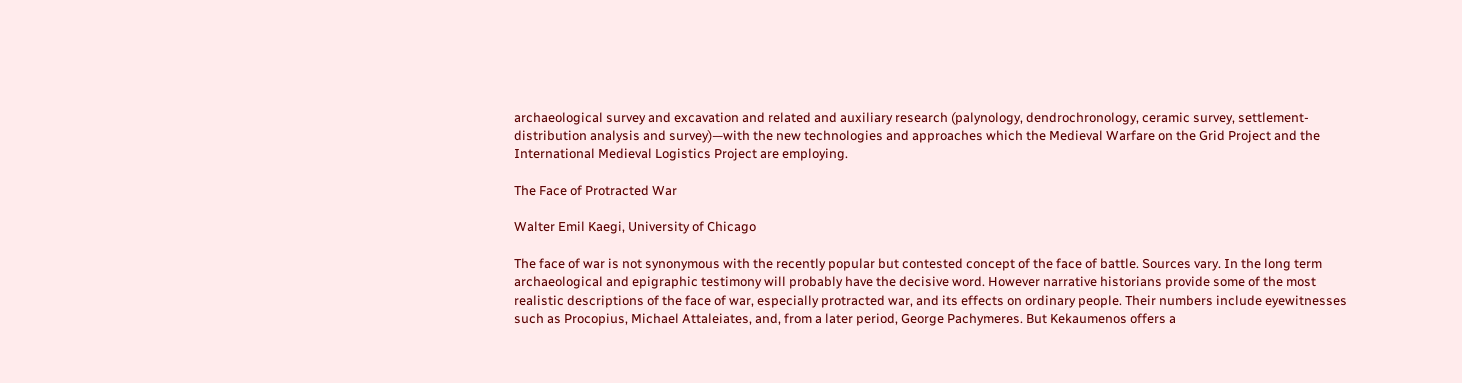archaeological survey and excavation and related and auxiliary research (palynology, dendrochronology, ceramic survey, settlement-distribution analysis and survey)—with the new technologies and approaches which the Medieval Warfare on the Grid Project and the International Medieval Logistics Project are employing.

The Face of Protracted War

Walter Emil Kaegi, University of Chicago

The face of war is not synonymous with the recently popular but contested concept of the face of battle. Sources vary. In the long term archaeological and epigraphic testimony will probably have the decisive word. However narrative historians provide some of the most realistic descriptions of the face of war, especially protracted war, and its effects on ordinary people. Their numbers include eyewitnesses such as Procopius, Michael Attaleiates, and, from a later period, George Pachymeres. But Kekaumenos offers a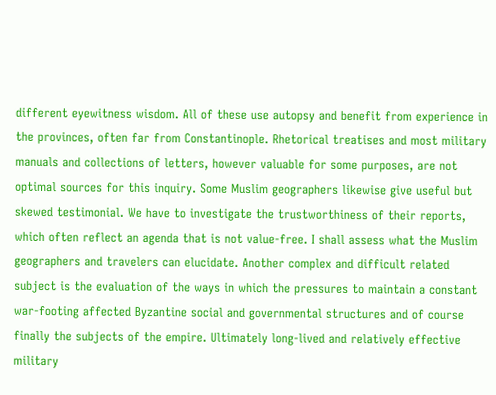different eyewitness wisdom. All of these use autopsy and benefit from experience in the provinces, often far from Constantinople. Rhetorical treatises and most military manuals and collections of letters, however valuable for some purposes, are not optimal sources for this inquiry. Some Muslim geographers likewise give useful but skewed testimonial. We have to investigate the trustworthiness of their reports, which often reflect an agenda that is not value-free. I shall assess what the Muslim geographers and travelers can elucidate. Another complex and difficult related subject is the evaluation of the ways in which the pressures to maintain a constant war-footing affected Byzantine social and governmental structures and of course finally the subjects of the empire. Ultimately long-lived and relatively effective military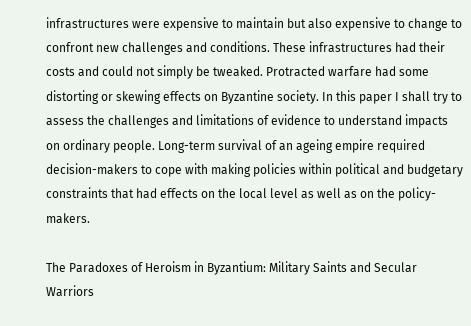infrastructures were expensive to maintain but also expensive to change to confront new challenges and conditions. These infrastructures had their costs and could not simply be tweaked. Protracted warfare had some distorting or skewing effects on Byzantine society. In this paper I shall try to assess the challenges and limitations of evidence to understand impacts on ordinary people. Long-term survival of an ageing empire required decision-makers to cope with making policies within political and budgetary constraints that had effects on the local level as well as on the policy-makers.

The Paradoxes of Heroism in Byzantium: Military Saints and Secular Warriors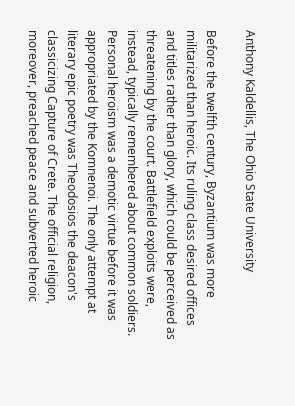Anthony Kaldellis, The Ohio State University

Before the twelfth century, Byzantium was more militarized than heroic. Its ruling class desired offices and titles rather than glory, which could be perceived as threatening by the court. Battlefield exploits were, instead, typically remembered about common soldiers. Personal heroism was a demotic virtue before it was appropriated by the Komnenoi. The only attempt at literary epic poetry was Theodosios the deacon's classicizing Capture of Crete. The official religion, moreover, preached peace and subverted heroic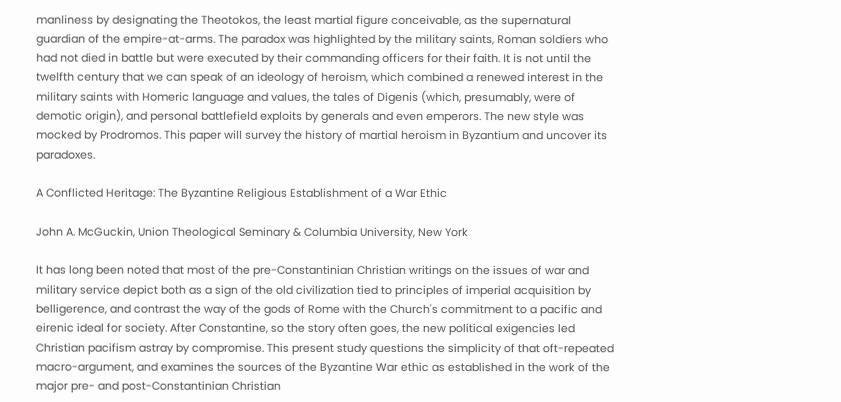manliness by designating the Theotokos, the least martial figure conceivable, as the supernatural guardian of the empire-at-arms. The paradox was highlighted by the military saints, Roman soldiers who had not died in battle but were executed by their commanding officers for their faith. It is not until the twelfth century that we can speak of an ideology of heroism, which combined a renewed interest in the military saints with Homeric language and values, the tales of Digenis (which, presumably, were of demotic origin), and personal battlefield exploits by generals and even emperors. The new style was mocked by Prodromos. This paper will survey the history of martial heroism in Byzantium and uncover its paradoxes.

A Conflicted Heritage: The Byzantine Religious Establishment of a War Ethic

John A. McGuckin, Union Theological Seminary & Columbia University, New York

It has long been noted that most of the pre-Constantinian Christian writings on the issues of war and military service depict both as a sign of the old civilization tied to principles of imperial acquisition by belligerence, and contrast the way of the gods of Rome with the Church's commitment to a pacific and eirenic ideal for society. After Constantine, so the story often goes, the new political exigencies led Christian pacifism astray by compromise. This present study questions the simplicity of that oft-repeated macro-argument, and examines the sources of the Byzantine War ethic as established in the work of the major pre- and post-Constantinian Christian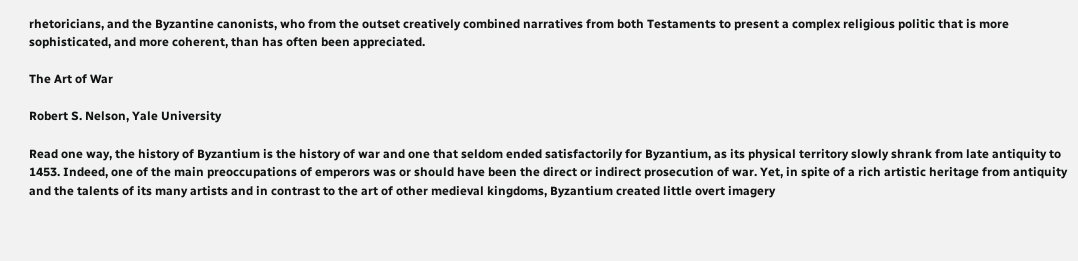rhetoricians, and the Byzantine canonists, who from the outset creatively combined narratives from both Testaments to present a complex religious politic that is more sophisticated, and more coherent, than has often been appreciated.

The Art of War

Robert S. Nelson, Yale University

Read one way, the history of Byzantium is the history of war and one that seldom ended satisfactorily for Byzantium, as its physical territory slowly shrank from late antiquity to 1453. Indeed, one of the main preoccupations of emperors was or should have been the direct or indirect prosecution of war. Yet, in spite of a rich artistic heritage from antiquity and the talents of its many artists and in contrast to the art of other medieval kingdoms, Byzantium created little overt imagery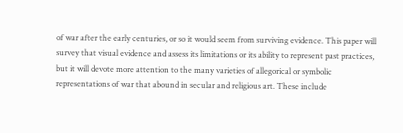of war after the early centuries, or so it would seem from surviving evidence. This paper will survey that visual evidence and assess its limitations or its ability to represent past practices, but it will devote more attention to the many varieties of allegorical or symbolic representations of war that abound in secular and religious art. These include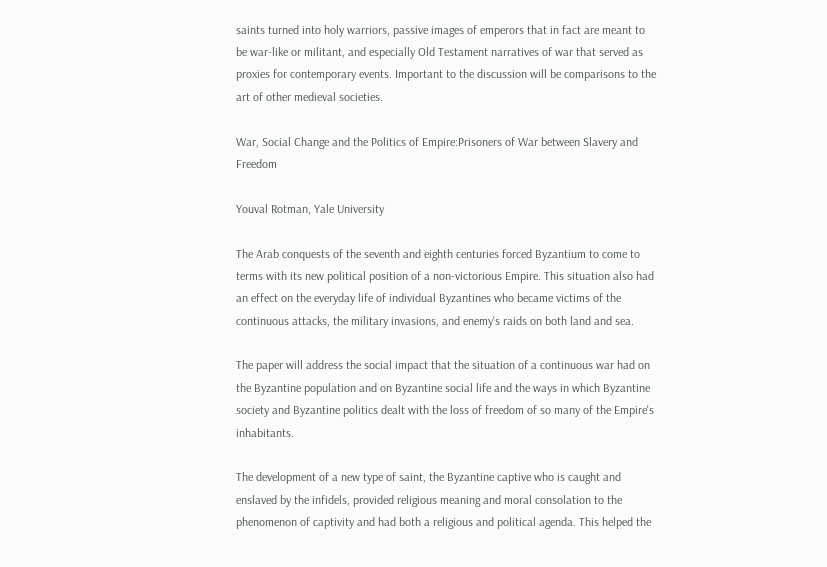saints turned into holy warriors, passive images of emperors that in fact are meant to be war-like or militant, and especially Old Testament narratives of war that served as proxies for contemporary events. Important to the discussion will be comparisons to the art of other medieval societies.

War, Social Change and the Politics of Empire:Prisoners of War between Slavery and Freedom

Youval Rotman, Yale University

The Arab conquests of the seventh and eighth centuries forced Byzantium to come to terms with its new political position of a non-victorious Empire. This situation also had an effect on the everyday life of individual Byzantines who became victims of the continuous attacks, the military invasions, and enemy's raids on both land and sea.

The paper will address the social impact that the situation of a continuous war had on the Byzantine population and on Byzantine social life and the ways in which Byzantine society and Byzantine politics dealt with the loss of freedom of so many of the Empire's inhabitants.

The development of a new type of saint, the Byzantine captive who is caught and enslaved by the infidels, provided religious meaning and moral consolation to the phenomenon of captivity and had both a religious and political agenda. This helped the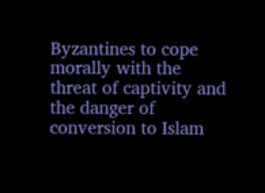Byzantines to cope morally with the threat of captivity and the danger of conversion to Islam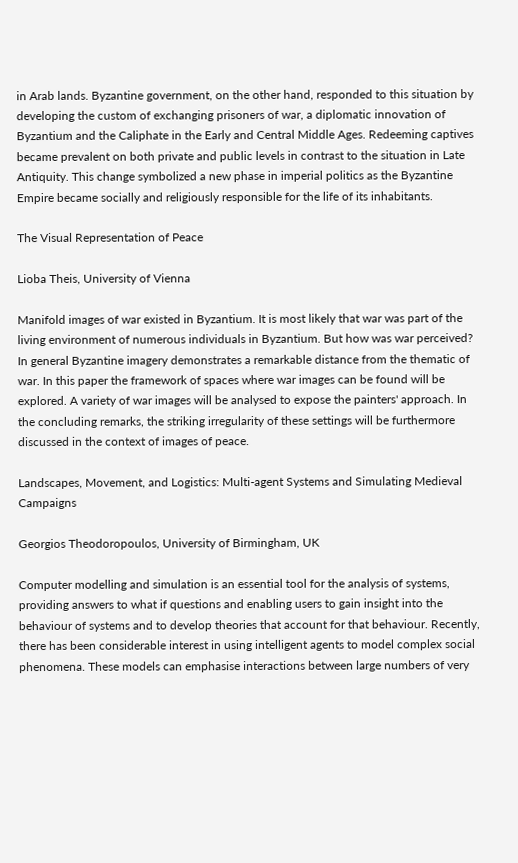in Arab lands. Byzantine government, on the other hand, responded to this situation by developing the custom of exchanging prisoners of war, a diplomatic innovation of Byzantium and the Caliphate in the Early and Central Middle Ages. Redeeming captives became prevalent on both private and public levels in contrast to the situation in Late Antiquity. This change symbolized a new phase in imperial politics as the Byzantine Empire became socially and religiously responsible for the life of its inhabitants.

The Visual Representation of Peace

Lioba Theis, University of Vienna

Manifold images of war existed in Byzantium. It is most likely that war was part of the living environment of numerous individuals in Byzantium. But how was war perceived? In general Byzantine imagery demonstrates a remarkable distance from the thematic of war. In this paper the framework of spaces where war images can be found will be explored. A variety of war images will be analysed to expose the painters' approach. In the concluding remarks, the striking irregularity of these settings will be furthermore discussed in the context of images of peace.

Landscapes, Movement, and Logistics: Multi-agent Systems and Simulating Medieval Campaigns

Georgios Theodoropoulos, University of Birmingham, UK

Computer modelling and simulation is an essential tool for the analysis of systems, providing answers to what if questions and enabling users to gain insight into the behaviour of systems and to develop theories that account for that behaviour. Recently, there has been considerable interest in using intelligent agents to model complex social phenomena. These models can emphasise interactions between large numbers of very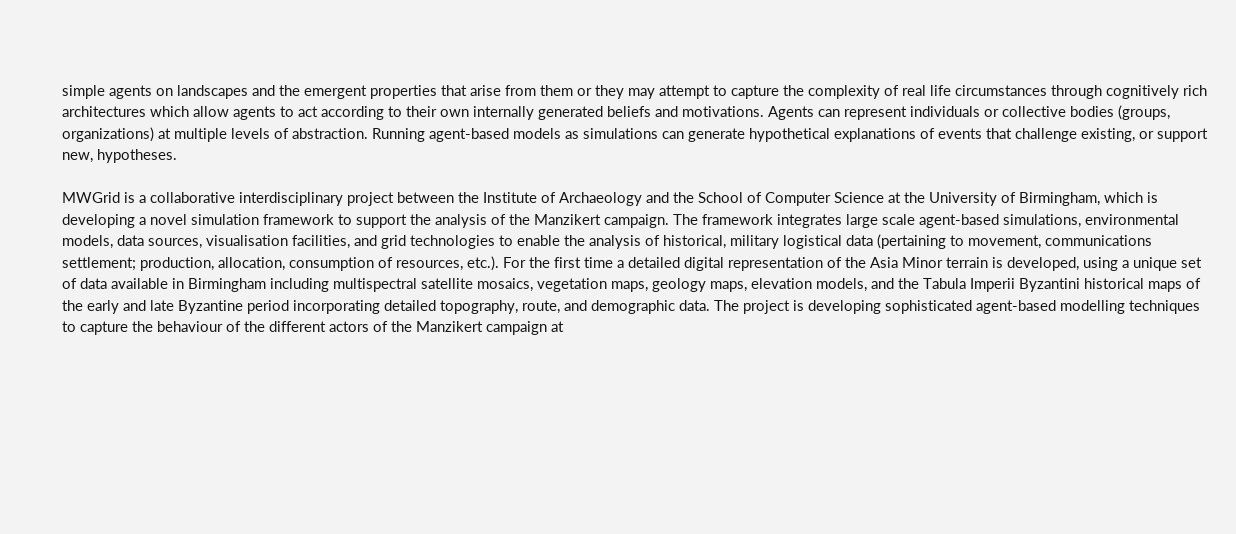simple agents on landscapes and the emergent properties that arise from them or they may attempt to capture the complexity of real life circumstances through cognitively rich architectures which allow agents to act according to their own internally generated beliefs and motivations. Agents can represent individuals or collective bodies (groups, organizations) at multiple levels of abstraction. Running agent-based models as simulations can generate hypothetical explanations of events that challenge existing, or support new, hypotheses.

MWGrid is a collaborative interdisciplinary project between the Institute of Archaeology and the School of Computer Science at the University of Birmingham, which is developing a novel simulation framework to support the analysis of the Manzikert campaign. The framework integrates large scale agent-based simulations, environmental models, data sources, visualisation facilities, and grid technologies to enable the analysis of historical, military logistical data (pertaining to movement, communications settlement; production, allocation, consumption of resources, etc.). For the first time a detailed digital representation of the Asia Minor terrain is developed, using a unique set of data available in Birmingham including multispectral satellite mosaics, vegetation maps, geology maps, elevation models, and the Tabula Imperii Byzantini historical maps of the early and late Byzantine period incorporating detailed topography, route, and demographic data. The project is developing sophisticated agent-based modelling techniques to capture the behaviour of the different actors of the Manzikert campaign at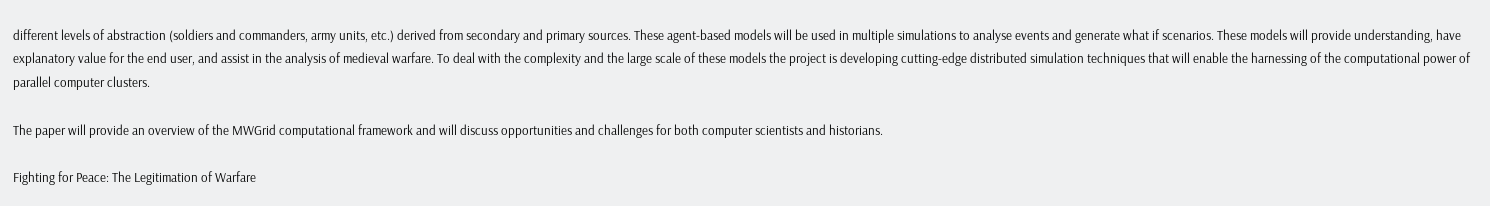different levels of abstraction (soldiers and commanders, army units, etc.) derived from secondary and primary sources. These agent-based models will be used in multiple simulations to analyse events and generate what if scenarios. These models will provide understanding, have explanatory value for the end user, and assist in the analysis of medieval warfare. To deal with the complexity and the large scale of these models the project is developing cutting-edge distributed simulation techniques that will enable the harnessing of the computational power of parallel computer clusters.

The paper will provide an overview of the MWGrid computational framework and will discuss opportunities and challenges for both computer scientists and historians.

Fighting for Peace: The Legitimation of Warfare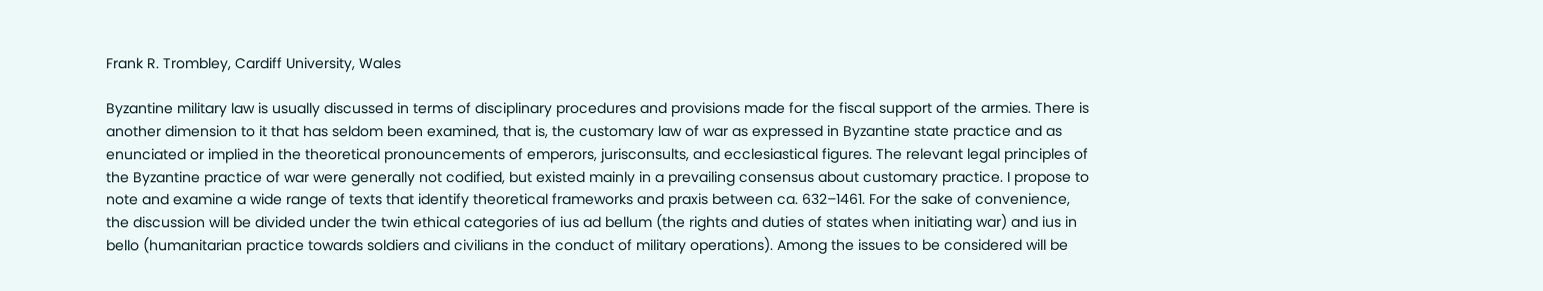Frank R. Trombley, Cardiff University, Wales

Byzantine military law is usually discussed in terms of disciplinary procedures and provisions made for the fiscal support of the armies. There is another dimension to it that has seldom been examined, that is, the customary law of war as expressed in Byzantine state practice and as enunciated or implied in the theoretical pronouncements of emperors, jurisconsults, and ecclesiastical figures. The relevant legal principles of the Byzantine practice of war were generally not codified, but existed mainly in a prevailing consensus about customary practice. I propose to note and examine a wide range of texts that identify theoretical frameworks and praxis between ca. 632–1461. For the sake of convenience, the discussion will be divided under the twin ethical categories of ius ad bellum (the rights and duties of states when initiating war) and ius in bello (humanitarian practice towards soldiers and civilians in the conduct of military operations). Among the issues to be considered will be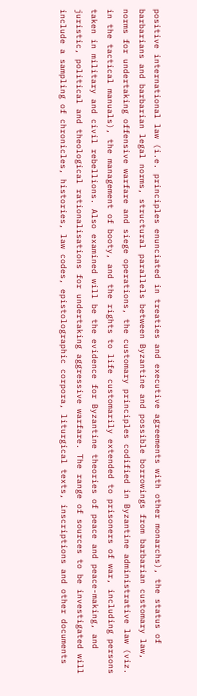positive international law (i.e. principles enunciated in treaties and executive agreements with other monarchs), the status of barbarians and barbarian legal norms, structural parallels between Byzantine and possible borrowings from barbarian customary law, norms for undertaking offensive warfare and siege operations, the customary principles codified in Byzantine administrative law (viz. in the tactical manuals), the management of booty, and the rights to life customarily extended to prisoners of war, including persons taken in military and civil rebellions. Also examined will be the evidence for Byzantine theories of peace and peace-making, and juristic, political and theological rationalisations for undertaking aggressive warfare. The range of sources to be investigated will include a sampling of chronicles, histories, law codes, epistolographic corpora, liturgical texts, inscriptions and other documents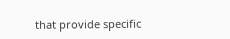that provide specific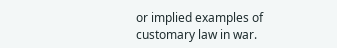or implied examples of customary law in war.